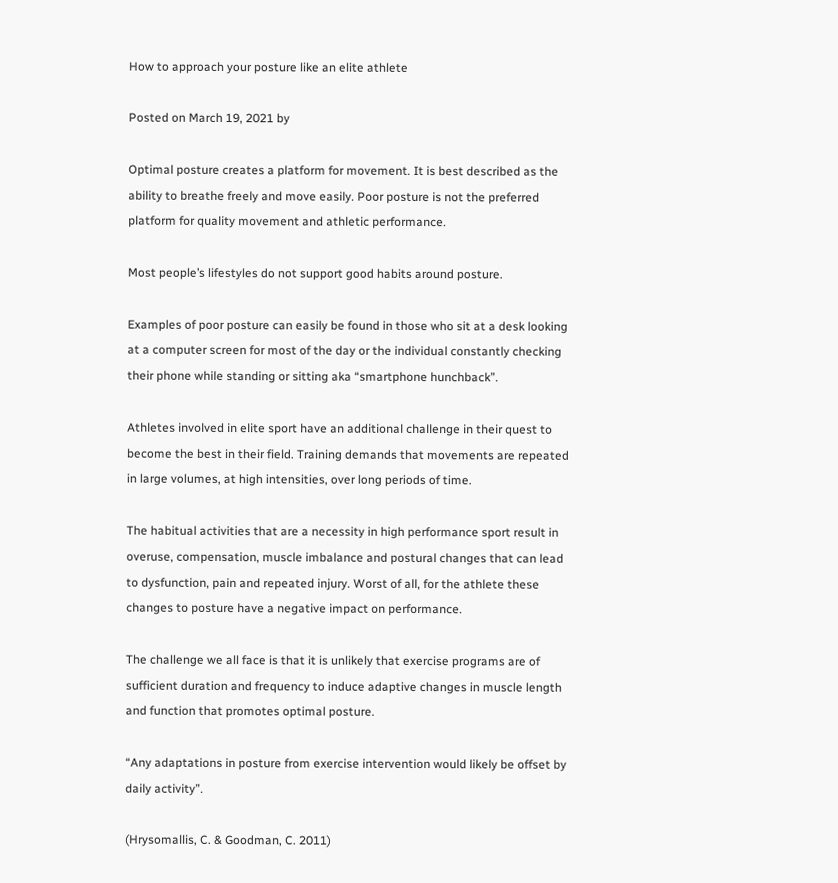How to approach your posture like an elite athlete

Posted on March 19, 2021 by

Optimal posture creates a platform for movement. It is best described as the ability to breathe freely and move easily. Poor posture is not the preferred platform for quality movement and athletic performance.

Most people’s lifestyles do not support good habits around posture.

Examples of poor posture can easily be found in those who sit at a desk looking at a computer screen for most of the day or the individual constantly checking their phone while standing or sitting aka “smartphone hunchback”.

Athletes involved in elite sport have an additional challenge in their quest to become the best in their field. Training demands that movements are repeated in large volumes, at high intensities, over long periods of time.

The habitual activities that are a necessity in high performance sport result in overuse, compensation, muscle imbalance and postural changes that can lead to dysfunction, pain and repeated injury. Worst of all, for the athlete these changes to posture have a negative impact on performance.

The challenge we all face is that it is unlikely that exercise programs are of sufficient duration and frequency to induce adaptive changes in muscle length and function that promotes optimal posture.

“Any adaptations in posture from exercise intervention would likely be offset by daily activity”.

(Hrysomallis, C. & Goodman, C. 2011)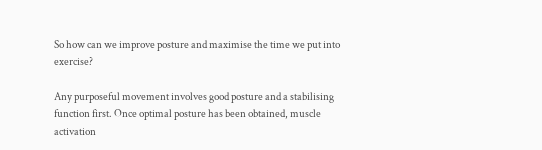So how can we improve posture and maximise the time we put into exercise?

Any purposeful movement involves good posture and a stabilising function first. Once optimal posture has been obtained, muscle activation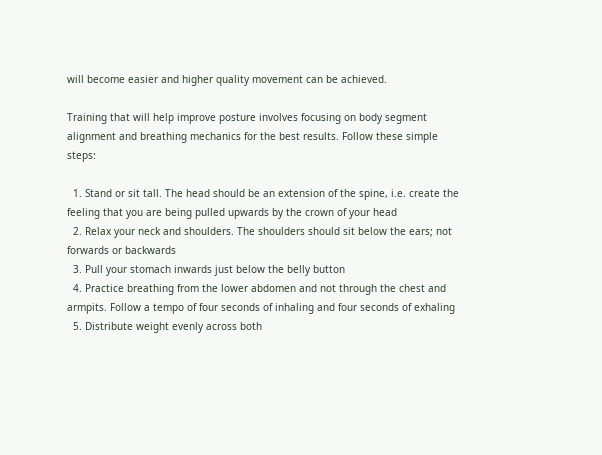will become easier and higher quality movement can be achieved.

Training that will help improve posture involves focusing on body segment alignment and breathing mechanics for the best results. Follow these simple steps:

  1. Stand or sit tall. The head should be an extension of the spine, i.e. create the feeling that you are being pulled upwards by the crown of your head
  2. Relax your neck and shoulders. The shoulders should sit below the ears; not forwards or backwards
  3. Pull your stomach inwards just below the belly button
  4. Practice breathing from the lower abdomen and not through the chest and armpits. Follow a tempo of four seconds of inhaling and four seconds of exhaling
  5. Distribute weight evenly across both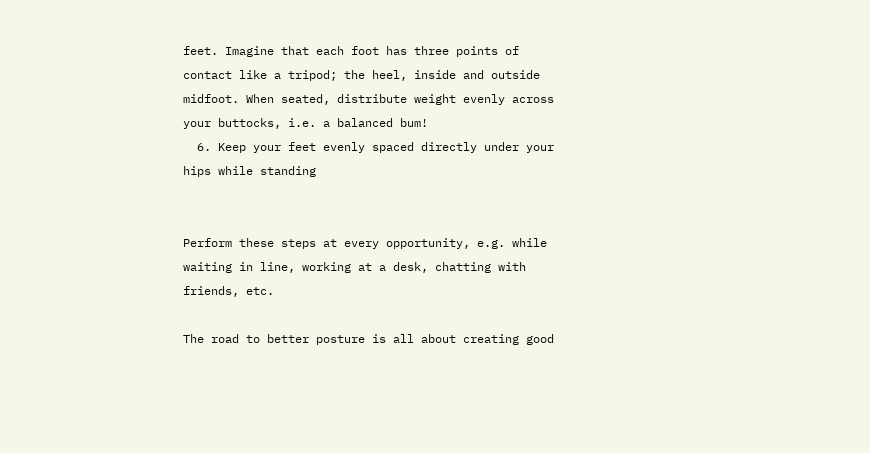feet. Imagine that each foot has three points of contact like a tripod; the heel, inside and outside midfoot. When seated, distribute weight evenly across your buttocks, i.e. a balanced bum!
  6. Keep your feet evenly spaced directly under your hips while standing


Perform these steps at every opportunity, e.g. while waiting in line, working at a desk, chatting with friends, etc.

The road to better posture is all about creating good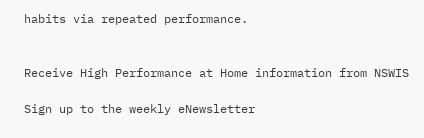habits via repeated performance.


Receive High Performance at Home information from NSWIS

Sign up to the weekly eNewsletter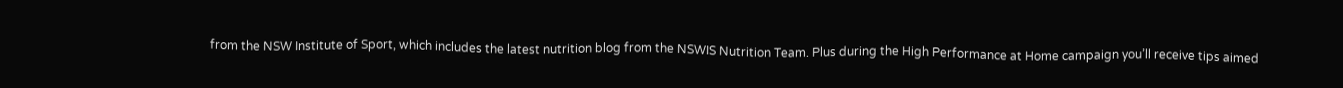from the NSW Institute of Sport, which includes the latest nutrition blog from the NSWIS Nutrition Team. Plus during the High Performance at Home campaign you’ll receive tips aimed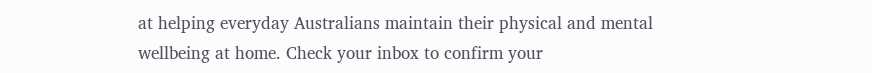at helping everyday Australians maintain their physical and mental wellbeing at home. Check your inbox to confirm your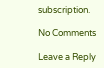subscription.

No Comments

Leave a Reply